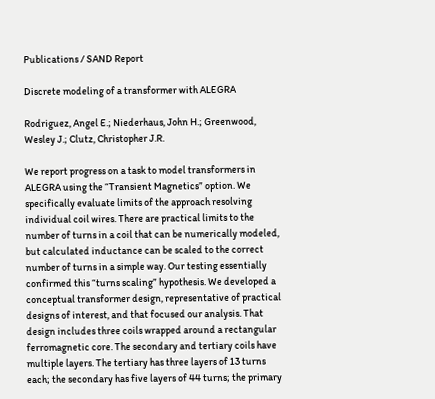Publications / SAND Report

Discrete modeling of a transformer with ALEGRA

Rodriguez, Angel E.; Niederhaus, John H.; Greenwood, Wesley J.; Clutz, Christopher J.R.

We report progress on a task to model transformers in ALEGRA using the “Transient Magnetics” option. We specifically evaluate limits of the approach resolving individual coil wires. There are practical limits to the number of turns in a coil that can be numerically modeled, but calculated inductance can be scaled to the correct number of turns in a simple way. Our testing essentially confirmed this “turns scaling” hypothesis. We developed a conceptual transformer design, representative of practical designs of interest, and that focused our analysis. That design includes three coils wrapped around a rectangular ferromagnetic core. The secondary and tertiary coils have multiple layers. The tertiary has three layers of 13 turns each; the secondary has five layers of 44 turns; the primary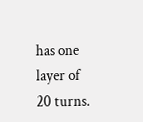has one layer of 20 turns.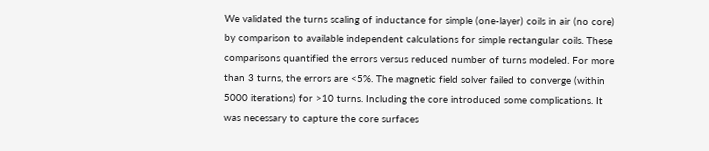We validated the turns scaling of inductance for simple (one-layer) coils in air (no core) by comparison to available independent calculations for simple rectangular coils. These comparisons quantified the errors versus reduced number of turns modeled. For more than 3 turns, the errors are <5%. The magnetic field solver failed to converge (within 5000 iterations) for >10 turns. Including the core introduced some complications. It was necessary to capture the core surfaces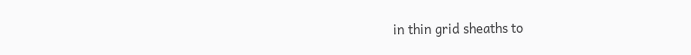in thin grid sheaths to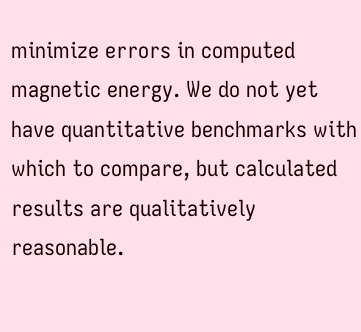minimize errors in computed magnetic energy. We do not yet have quantitative benchmarks with which to compare, but calculated results are qualitatively reasonable.